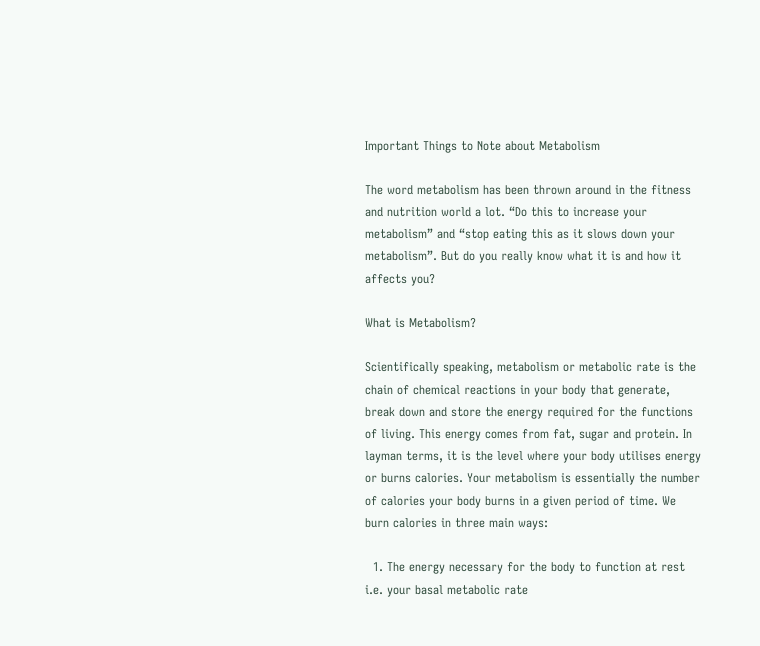Important Things to Note about Metabolism

The word metabolism has been thrown around in the fitness and nutrition world a lot. “Do this to increase your metabolism” and “stop eating this as it slows down your metabolism”. But do you really know what it is and how it affects you?

What is Metabolism?

Scientifically speaking, metabolism or metabolic rate is the chain of chemical reactions in your body that generate, break down and store the energy required for the functions of living. This energy comes from fat, sugar and protein. In layman terms, it is the level where your body utilises energy or burns calories. Your metabolism is essentially the number of calories your body burns in a given period of time. We burn calories in three main ways:

  1. The energy necessary for the body to function at rest i.e. your basal metabolic rate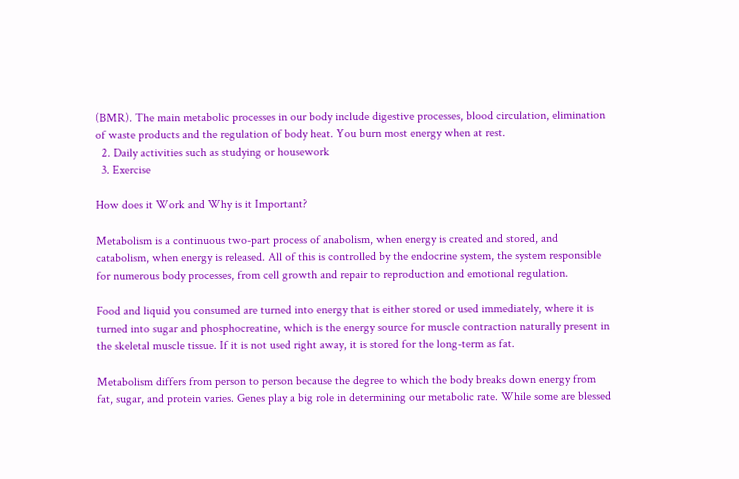(BMR). The main metabolic processes in our body include digestive processes, blood circulation, elimination of waste products and the regulation of body heat. You burn most energy when at rest.
  2. Daily activities such as studying or housework
  3. Exercise

How does it Work and Why is it Important?

Metabolism is a continuous two-part process of anabolism, when energy is created and stored, and catabolism, when energy is released. All of this is controlled by the endocrine system, the system responsible for numerous body processes, from cell growth and repair to reproduction and emotional regulation.

Food and liquid you consumed are turned into energy that is either stored or used immediately, where it is turned into sugar and phosphocreatine, which is the energy source for muscle contraction naturally present in the skeletal muscle tissue. If it is not used right away, it is stored for the long-term as fat.

Metabolism differs from person to person because the degree to which the body breaks down energy from fat, sugar, and protein varies. Genes play a big role in determining our metabolic rate. While some are blessed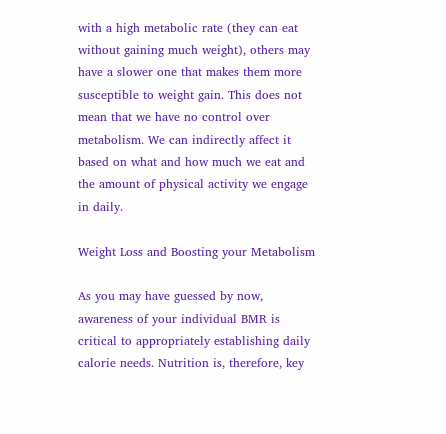with a high metabolic rate (they can eat without gaining much weight), others may have a slower one that makes them more susceptible to weight gain. This does not mean that we have no control over metabolism. We can indirectly affect it based on what and how much we eat and the amount of physical activity we engage in daily.

Weight Loss and Boosting your Metabolism

As you may have guessed by now, awareness of your individual BMR is critical to appropriately establishing daily calorie needs. Nutrition is, therefore, key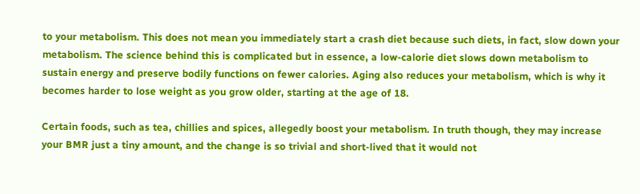to your metabolism. This does not mean you immediately start a crash diet because such diets, in fact, slow down your metabolism. The science behind this is complicated but in essence, a low-calorie diet slows down metabolism to sustain energy and preserve bodily functions on fewer calories. Aging also reduces your metabolism, which is why it becomes harder to lose weight as you grow older, starting at the age of 18.

Certain foods, such as tea, chillies and spices, allegedly boost your metabolism. In truth though, they may increase your BMR just a tiny amount, and the change is so trivial and short-lived that it would not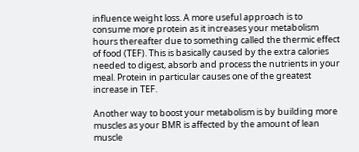influence weight loss. A more useful approach is to consume more protein as it increases your metabolism hours thereafter due to something called the thermic effect of food (TEF). This is basically caused by the extra calories needed to digest, absorb and process the nutrients in your meal. Protein in particular causes one of the greatest increase in TEF.

Another way to boost your metabolism is by building more muscles as your BMR is affected by the amount of lean muscle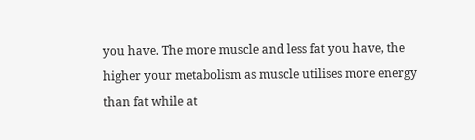you have. The more muscle and less fat you have, the higher your metabolism as muscle utilises more energy than fat while at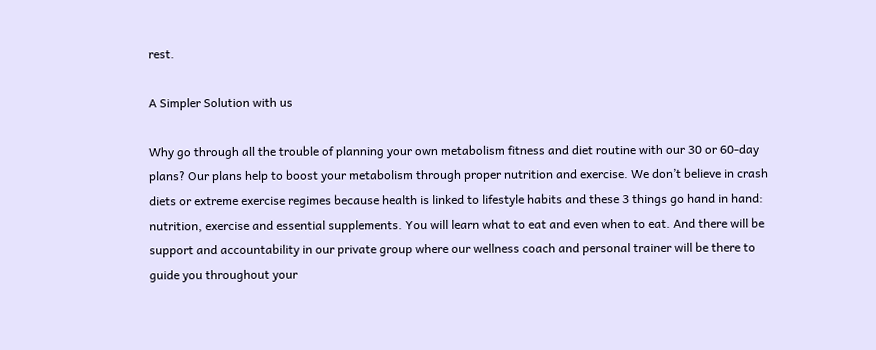rest.

A Simpler Solution with us

Why go through all the trouble of planning your own metabolism fitness and diet routine with our 30 or 60-day plans? Our plans help to boost your metabolism through proper nutrition and exercise. We don’t believe in crash diets or extreme exercise regimes because health is linked to lifestyle habits and these 3 things go hand in hand: nutrition, exercise and essential supplements. You will learn what to eat and even when to eat. And there will be support and accountability in our private group where our wellness coach and personal trainer will be there to guide you throughout your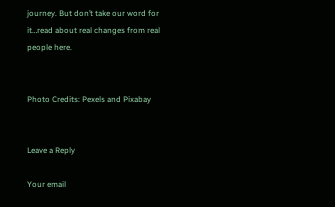journey. But don’t take our word for it…read about real changes from real people here.


Photo Credits: Pexels and Pixabay


Leave a Reply

Your email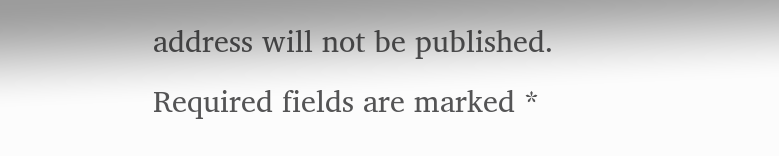address will not be published. Required fields are marked *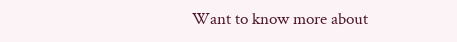Want to know more about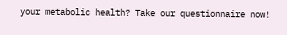your metabolic health? Take our questionnaire now!